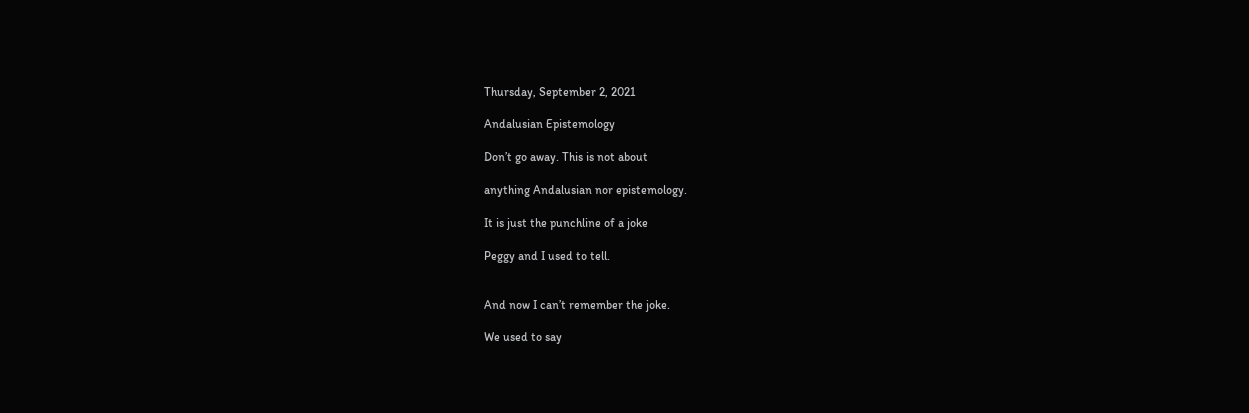Thursday, September 2, 2021

Andalusian Epistemology

Don’t go away. This is not about

anything Andalusian nor epistemology.

It is just the punchline of a joke

Peggy and I used to tell.


And now I can’t remember the joke.

We used to say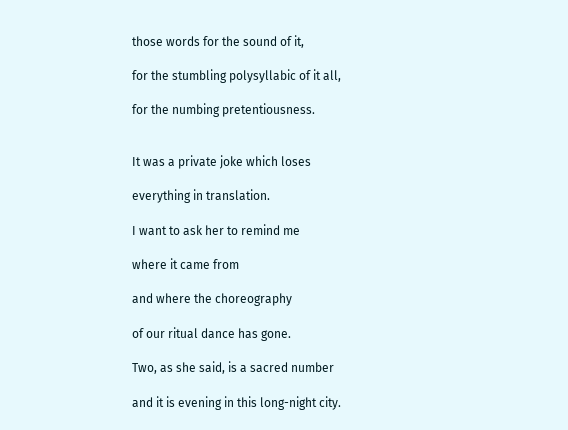those words for the sound of it,

for the stumbling polysyllabic of it all,

for the numbing pretentiousness.


It was a private joke which loses

everything in translation.

I want to ask her to remind me

where it came from

and where the choreography

of our ritual dance has gone.

Two, as she said, is a sacred number

and it is evening in this long-night city.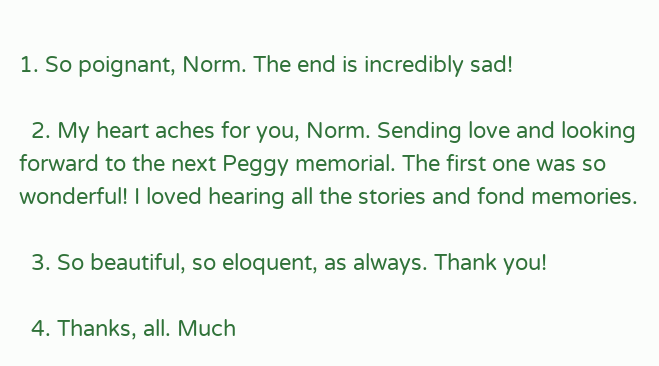1. So poignant, Norm. The end is incredibly sad!

  2. My heart aches for you, Norm. Sending love and looking forward to the next Peggy memorial. The first one was so wonderful! I loved hearing all the stories and fond memories.

  3. So beautiful, so eloquent, as always. Thank you!

  4. Thanks, all. Much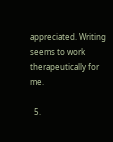appreciated. Writing seems to work therapeutically for me.

  5.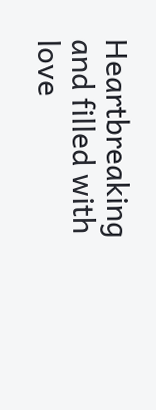Heartbreaking and filled with love